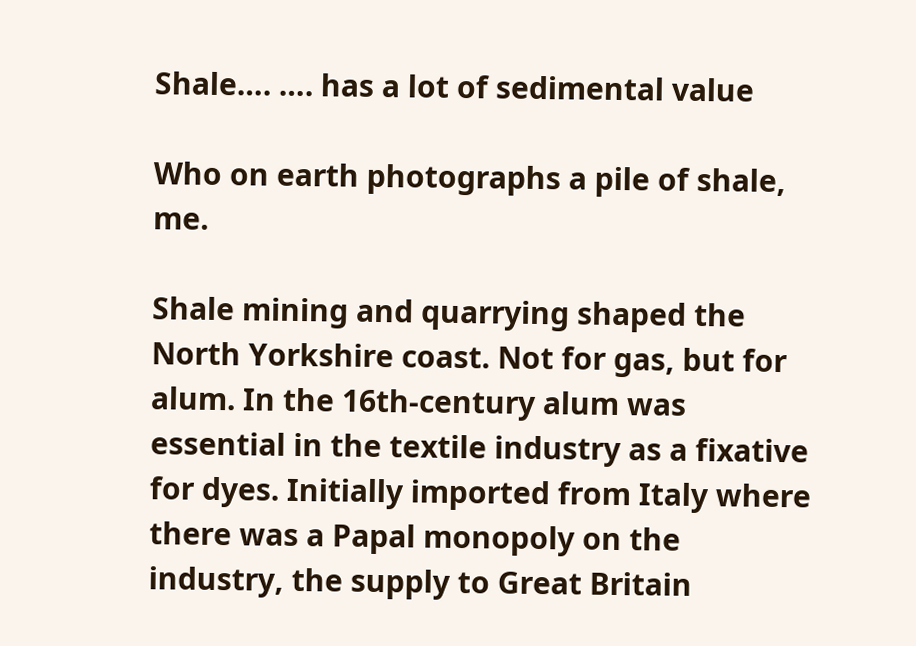Shale…. …. has a lot of sedimental value

Who on earth photographs a pile of shale, me.

Shale mining and quarrying shaped the North Yorkshire coast. Not for gas, but for alum. In the 16th-century alum was essential in the textile industry as a fixative for dyes. Initially imported from Italy where there was a Papal monopoly on the industry, the supply to Great Britain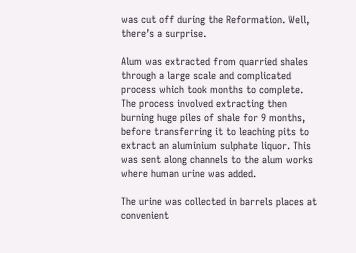was cut off during the Reformation. Well, there’s a surprise.

Alum was extracted from quarried shales through a large scale and complicated process which took months to complete. The process involved extracting then burning huge piles of shale for 9 months, before transferring it to leaching pits to extract an aluminium sulphate liquor. This was sent along channels to the alum works where human urine was added.

The urine was collected in barrels places at convenient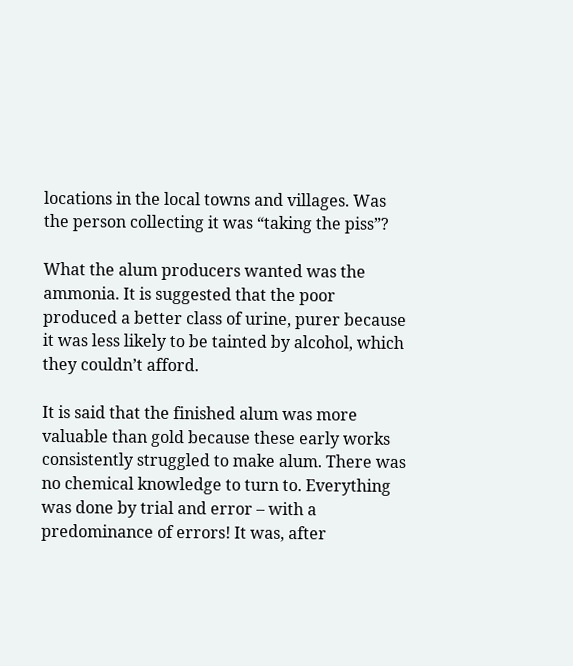locations in the local towns and villages. Was the person collecting it was “taking the piss”?

What the alum producers wanted was the ammonia. It is suggested that the poor produced a better class of urine, purer because it was less likely to be tainted by alcohol, which they couldn’t afford.

It is said that the finished alum was more valuable than gold because these early works consistently struggled to make alum. There was no chemical knowledge to turn to. Everything was done by trial and error – with a predominance of errors! It was, after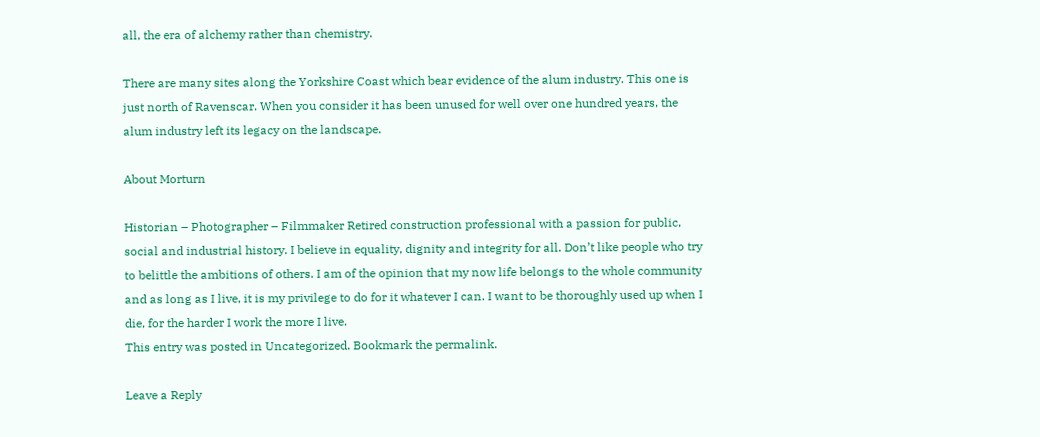all, the era of alchemy rather than chemistry.

There are many sites along the Yorkshire Coast which bear evidence of the alum industry. This one is just north of Ravenscar. When you consider it has been unused for well over one hundred years, the alum industry left its legacy on the landscape.

About Morturn

Historian – Photographer – Filmmaker Retired construction professional with a passion for public, social and industrial history. I believe in equality, dignity and integrity for all. Don’t like people who try to belittle the ambitions of others. I am of the opinion that my now life belongs to the whole community and as long as I live, it is my privilege to do for it whatever I can. I want to be thoroughly used up when I die, for the harder I work the more I live.
This entry was posted in Uncategorized. Bookmark the permalink.

Leave a Reply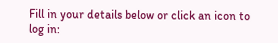Fill in your details below or click an icon to log in: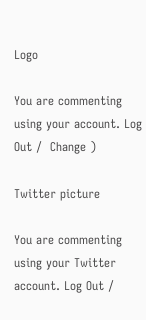Logo

You are commenting using your account. Log Out /  Change )

Twitter picture

You are commenting using your Twitter account. Log Out /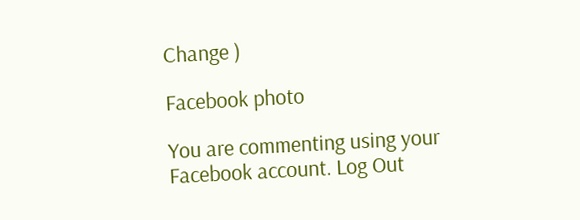Change )

Facebook photo

You are commenting using your Facebook account. Log Out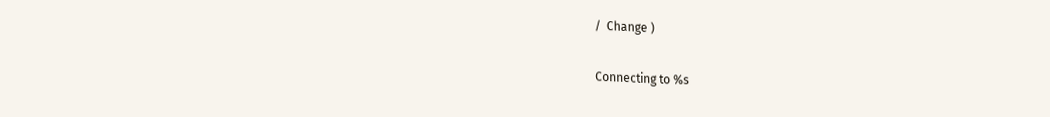/  Change )

Connecting to %s